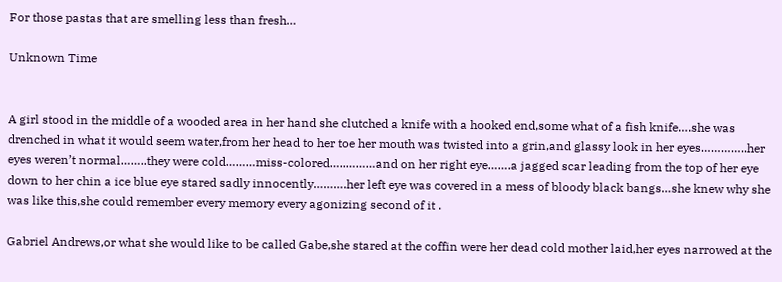For those pastas that are smelling less than fresh…

Unknown Time


A girl stood in the middle of a wooded area in her hand she clutched a knife with a hooked end,some what of a fish knife….she was drenched in what it would seem water,from her head to her toe her mouth was twisted into a grin,and glassy look in her eyes…………..her eyes weren’t normal……..they were cold………miss-colored…..………and on her right eye…….a jagged scar leading from the top of her eye down to her chin a ice blue eye stared sadly innocently……….her left eye was covered in a mess of bloody black bangs…she knew why she was like this,she could remember every memory every agonizing second of it .

Gabriel Andrews,or what she would like to be called Gabe,she stared at the coffin were her dead cold mother laid,her eyes narrowed at the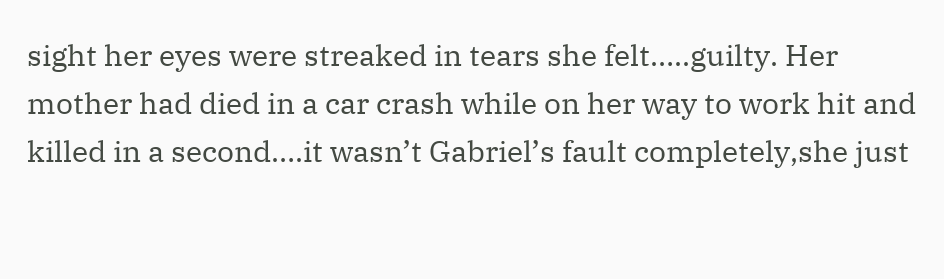sight her eyes were streaked in tears she felt…..guilty. Her mother had died in a car crash while on her way to work hit and killed in a second….it wasn’t Gabriel’s fault completely,she just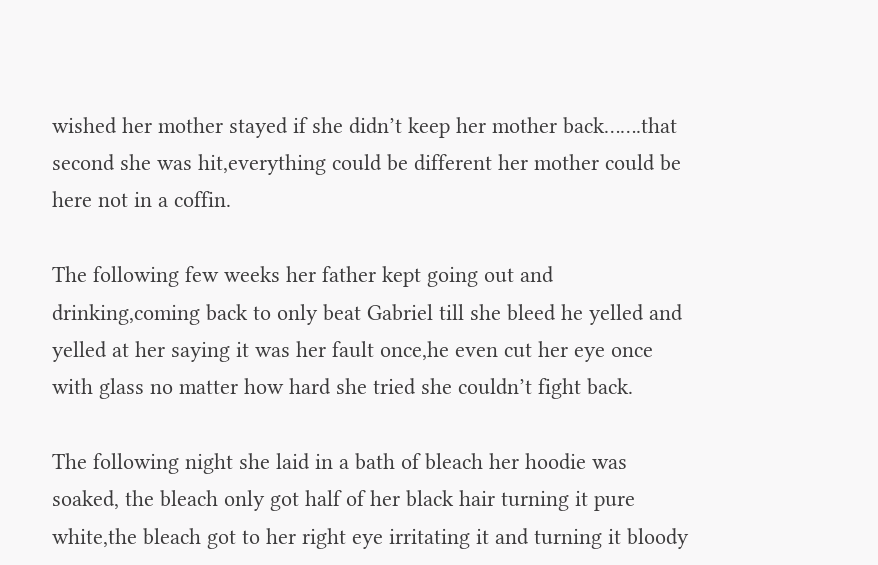wished her mother stayed if she didn’t keep her mother back…….that second she was hit,everything could be different her mother could be here not in a coffin.

The following few weeks her father kept going out and drinking,coming back to only beat Gabriel till she bleed he yelled and yelled at her saying it was her fault once,he even cut her eye once with glass no matter how hard she tried she couldn’t fight back.

The following night she laid in a bath of bleach her hoodie was soaked, the bleach only got half of her black hair turning it pure white,the bleach got to her right eye irritating it and turning it bloody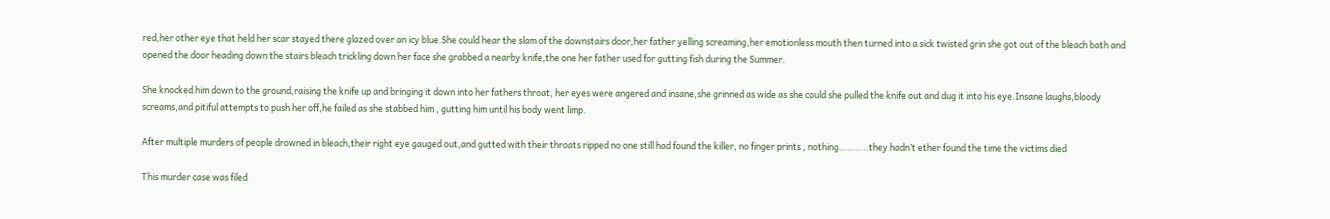red,her other eye that held her scar stayed there glazed over an icy blue.She could hear the slam of the downstairs door,her father yelling screaming,her emotionless mouth then turned into a sick twisted grin she got out of the bleach bath and opened the door heading down the stairs bleach trickling down her face she grabbed a nearby knife,the one her father used for gutting fish during the Summer.

She knocked him down to the ground,raising the knife up and bringing it down into her fathers throat, her eyes were angered and insane,she grinned as wide as she could she pulled the knife out and dug it into his eye.Insane laughs,bloody screams,and pitiful attempts to push her off,he failed as she stabbed him , gutting him until his body went limp.

After multiple murders of people drowned in bleach,their right eye gauged out,and gutted with their throats ripped no one still had found the killer, no finger prints , nothing………..they hadn’t ether found the time the victims died

This murder case was filed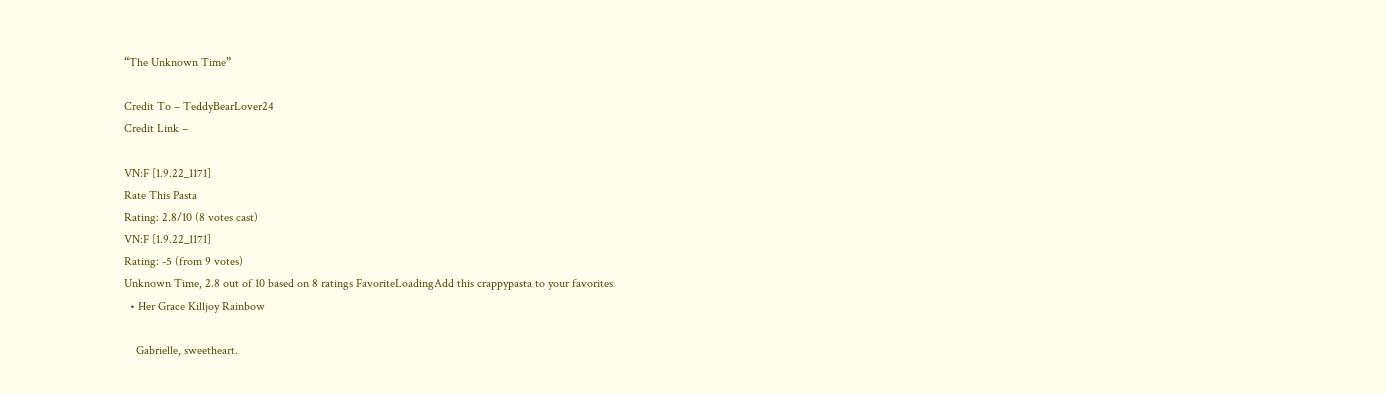“The Unknown Time”

Credit To – TeddyBearLover24
Credit Link –

VN:F [1.9.22_1171]
Rate This Pasta
Rating: 2.8/10 (8 votes cast)
VN:F [1.9.22_1171]
Rating: -5 (from 9 votes)
Unknown Time, 2.8 out of 10 based on 8 ratings FavoriteLoadingAdd this crappypasta to your favorites
  • Her Grace Killjoy Rainbow

    Gabrielle, sweetheart.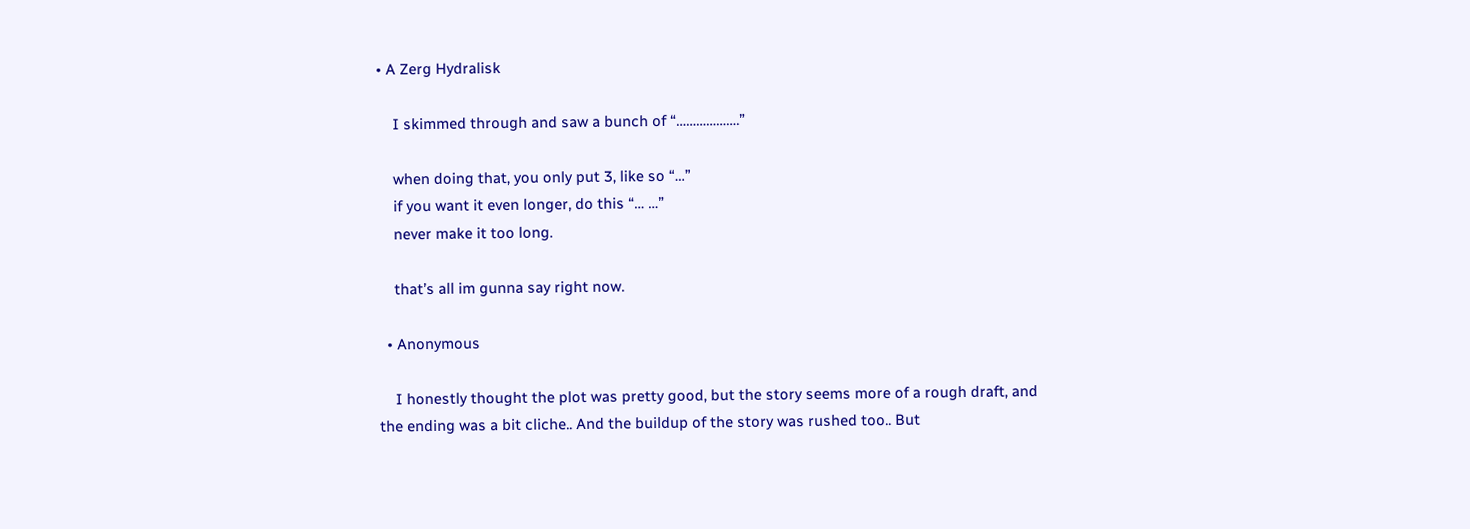• A Zerg Hydralisk

    I skimmed through and saw a bunch of “……………….”

    when doing that, you only put 3, like so “…”
    if you want it even longer, do this “… …”
    never make it too long.

    that’s all im gunna say right now.

  • Anonymous

    I honestly thought the plot was pretty good, but the story seems more of a rough draft, and the ending was a bit cliche.. And the buildup of the story was rushed too.. But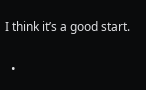I think it’s a good start.

  •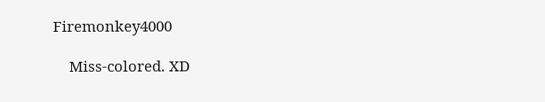Firemonkey4000

    Miss-colored. XD